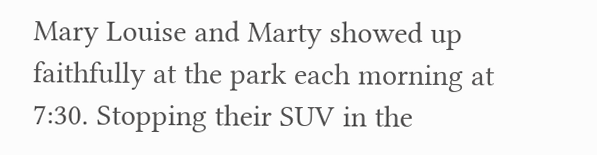Mary Louise and Marty showed up faithfully at the park each morning at 7:30. Stopping their SUV in the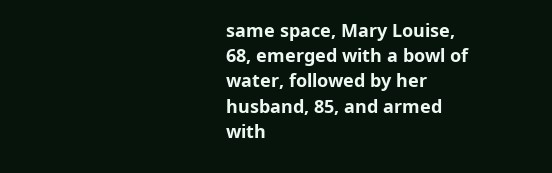same space, Mary Louise, 68, emerged with a bowl of water, followed by her husband, 85, and armed with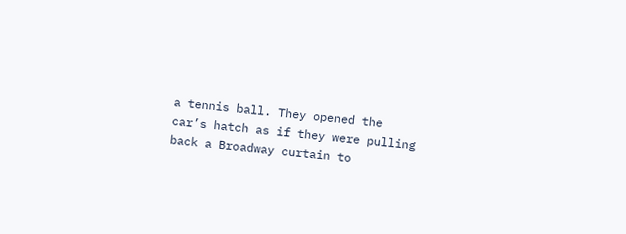a tennis ball. They opened the car’s hatch as if they were pulling back a Broadway curtain to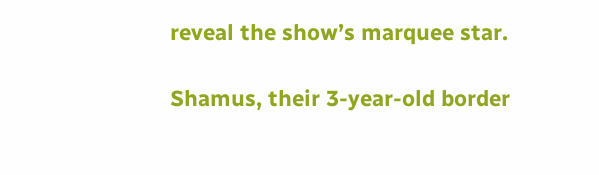reveal the show’s marquee star.

Shamus, their 3-year-old border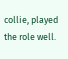collie, played the role well.